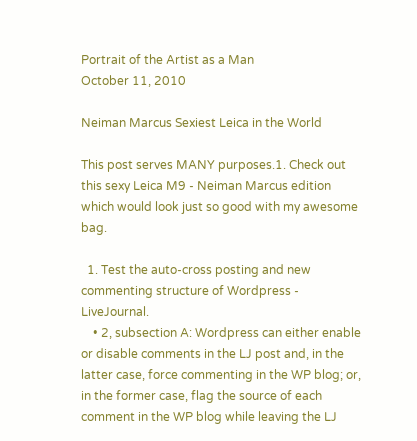Portrait of the Artist as a Man
October 11, 2010

Neiman Marcus Sexiest Leica in the World

This post serves MANY purposes.1. Check out this sexy Leica M9 - Neiman Marcus edition which would look just so good with my awesome bag.

  1. Test the auto-cross posting and new commenting structure of Wordpress - LiveJournal.
    • 2, subsection A: Wordpress can either enable or disable comments in the LJ post and, in the latter case, force commenting in the WP blog; or, in the former case, flag the source of each comment in the WP blog while leaving the LJ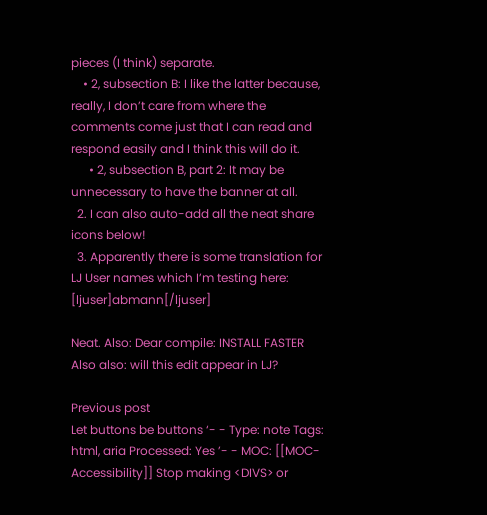pieces (I think) separate.
    • 2, subsection B: I like the latter because, really, I don’t care from where the comments come just that I can read and respond easily and I think this will do it.
      • 2, subsection B, part 2: It may be unnecessary to have the banner at all.
  2. I can also auto-add all the neat share icons below!
  3. Apparently there is some translation for LJ User names which I’m testing here: [ljuser]abmann[/ljuser]

Neat. Also: Dear compile: INSTALL FASTER Also also: will this edit appear in LJ?

Previous post
Let buttons be buttons ‘- - Type: note Tags: html, aria Processed: Yes ’- - MOC: [[MOC-Accessibility]] Stop making <DIVS> or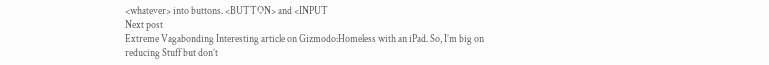<whatever> into buttons. <BUTTON> and <INPUT
Next post
Extreme Vagabonding Interesting article on Gizmodo:Homeless with an iPad. So, I’m big on reducing Stuff but don’t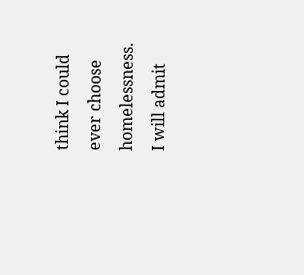think I could ever choose homelessness. I will admit